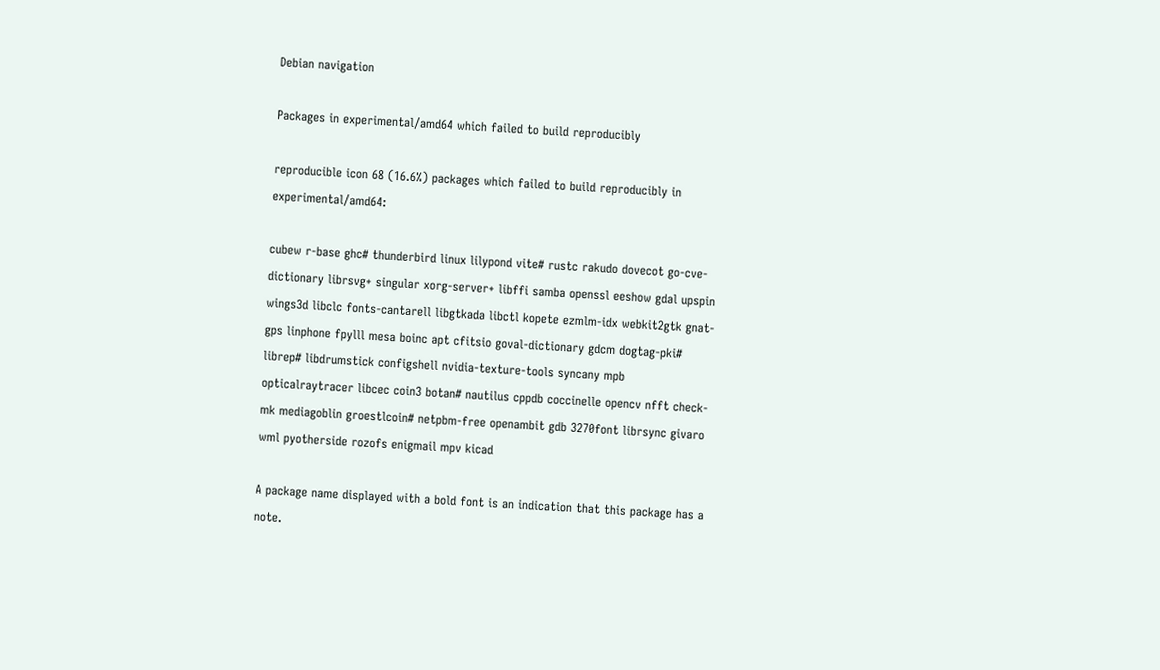Debian navigation

Packages in experimental/amd64 which failed to build reproducibly

reproducible icon 68 (16.6%) packages which failed to build reproducibly in experimental/amd64:

cubew r-base ghc# thunderbird linux lilypond vite# rustc rakudo dovecot go-cve-dictionary librsvg+ singular xorg-server+ libffi samba openssl eeshow gdal upspin wings3d libclc fonts-cantarell libgtkada libctl kopete ezmlm-idx webkit2gtk gnat-gps linphone fpylll mesa boinc apt cfitsio goval-dictionary gdcm dogtag-pki# librep# libdrumstick configshell nvidia-texture-tools syncany mpb opticalraytracer libcec coin3 botan# nautilus cppdb coccinelle opencv nfft check-mk mediagoblin groestlcoin# netpbm-free openambit gdb 3270font librsync givaro wml pyotherside rozofs enigmail mpv kicad

A package name displayed with a bold font is an indication that this package has a note.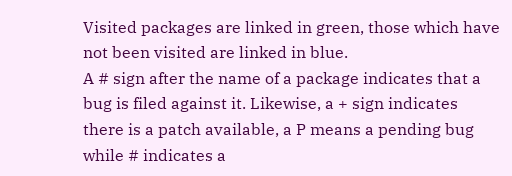Visited packages are linked in green, those which have not been visited are linked in blue.
A # sign after the name of a package indicates that a bug is filed against it. Likewise, a + sign indicates there is a patch available, a P means a pending bug while # indicates a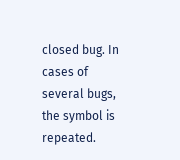closed bug. In cases of several bugs, the symbol is repeated.